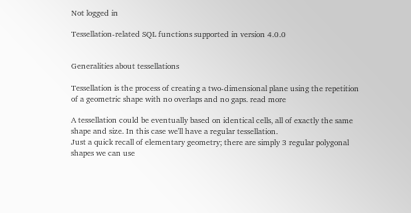Not logged in

Tessellation-related SQL functions supported in version 4.0.0


Generalities about tessellations

Tessellation is the process of creating a two-dimensional plane using the repetition of a geometric shape with no overlaps and no gaps. read more

A tessellation could be eventually based on identical cells, all of exactly the same shape and size. In this case we'll have a regular tessellation.
Just a quick recall of elementary geometry; there are simply 3 regular polygonal shapes we can use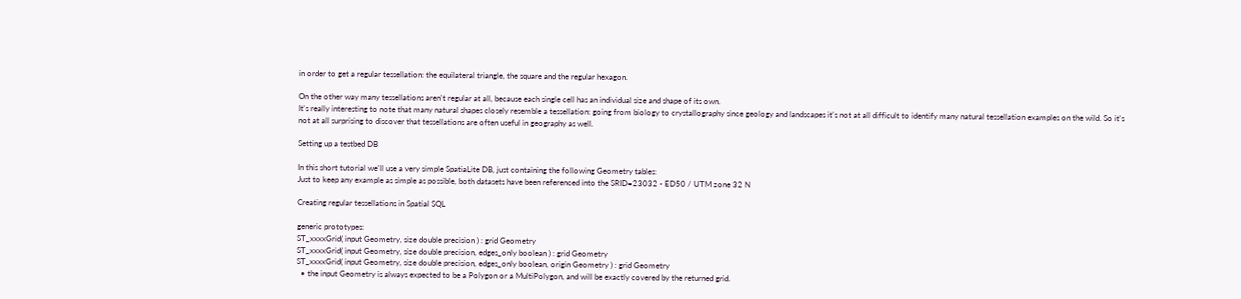in order to get a regular tessellation: the equilateral triangle, the square and the regular hexagon.

On the other way many tessellations aren't regular at all, because each single cell has an individual size and shape of its own.
It's really interesting to note that many natural shapes closely resemble a tessellation: going from biology to crystallography since geology and landscapes it's not at all difficult to identify many natural tessellation examples on the wild. So it's not at all surprising to discover that tessellations are often useful in geography as well.

Setting up a testbed DB

In this short tutorial we'll use a very simple SpatiaLite DB, just containing the following Geometry tables:
Just to keep any example as simple as possible, both datasets have been referenced into the SRID=23032 - ED50 / UTM zone 32 N

Creating regular tessellations in Spatial SQL

generic prototypes:
ST_xxxxGrid( input Geometry, size double precision ) : grid Geometry
ST_xxxxGrid( input Geometry, size double precision, edges_only boolean ) : grid Geometry
ST_xxxxGrid( input Geometry, size double precision, edges_only boolean, origin Geometry ) : grid Geometry
  • the input Geometry is always expected to be a Polygon or a MultiPolygon, and will be exactly covered by the returned grid.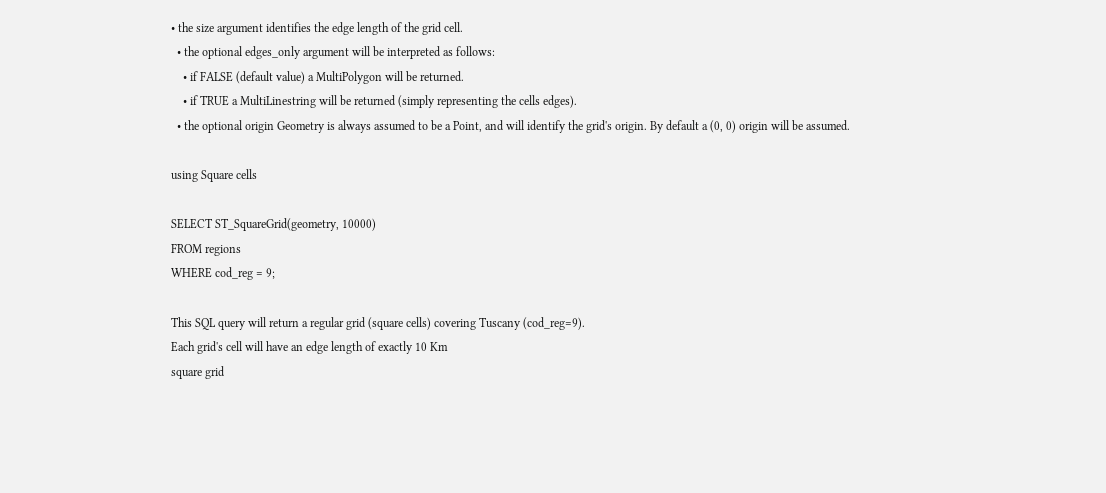• the size argument identifies the edge length of the grid cell.
  • the optional edges_only argument will be interpreted as follows:
    • if FALSE (default value) a MultiPolygon will be returned.
    • if TRUE a MultiLinestring will be returned (simply representing the cells edges).
  • the optional origin Geometry is always assumed to be a Point, and will identify the grid's origin. By default a (0, 0) origin will be assumed.

using Square cells

SELECT ST_SquareGrid(geometry, 10000)
FROM regions
WHERE cod_reg = 9;

This SQL query will return a regular grid (square cells) covering Tuscany (cod_reg=9).
Each grid's cell will have an edge length of exactly 10 Km
square grid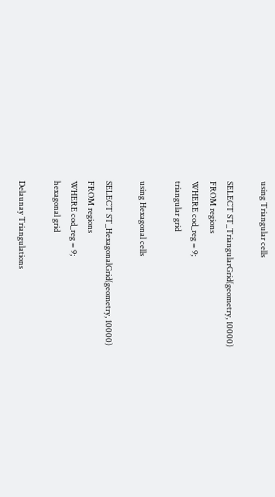using Triangular cells

SELECT ST_TriangularGrid(geometry, 10000)
FROM regions
WHERE cod_reg = 9;
triangular grid

using Hexagonal cells

SELECT ST_HexagonalGrid(geometry, 10000)
FROM regions
WHERE cod_reg = 9;
hexagonal grid

Delaunay Triangulations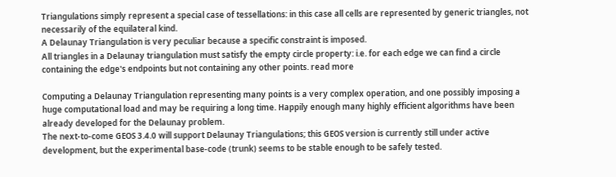Triangulations simply represent a special case of tessellations: in this case all cells are represented by generic triangles, not necessarily of the equilateral kind.
A Delaunay Triangulation is very peculiar because a specific constraint is imposed.
All triangles in a Delaunay triangulation must satisfy the empty circle property: i.e. for each edge we can find a circle containing the edge's endpoints but not containing any other points. read more

Computing a Delaunay Triangulation representing many points is a very complex operation, and one possibly imposing a huge computational load and may be requiring a long time. Happily enough many highly efficient algorithms have been already developed for the Delaunay problem.
The next-to-come GEOS 3.4.0 will support Delaunay Triangulations; this GEOS version is currently still under active development, but the experimental base-code (trunk) seems to be stable enough to be safely tested.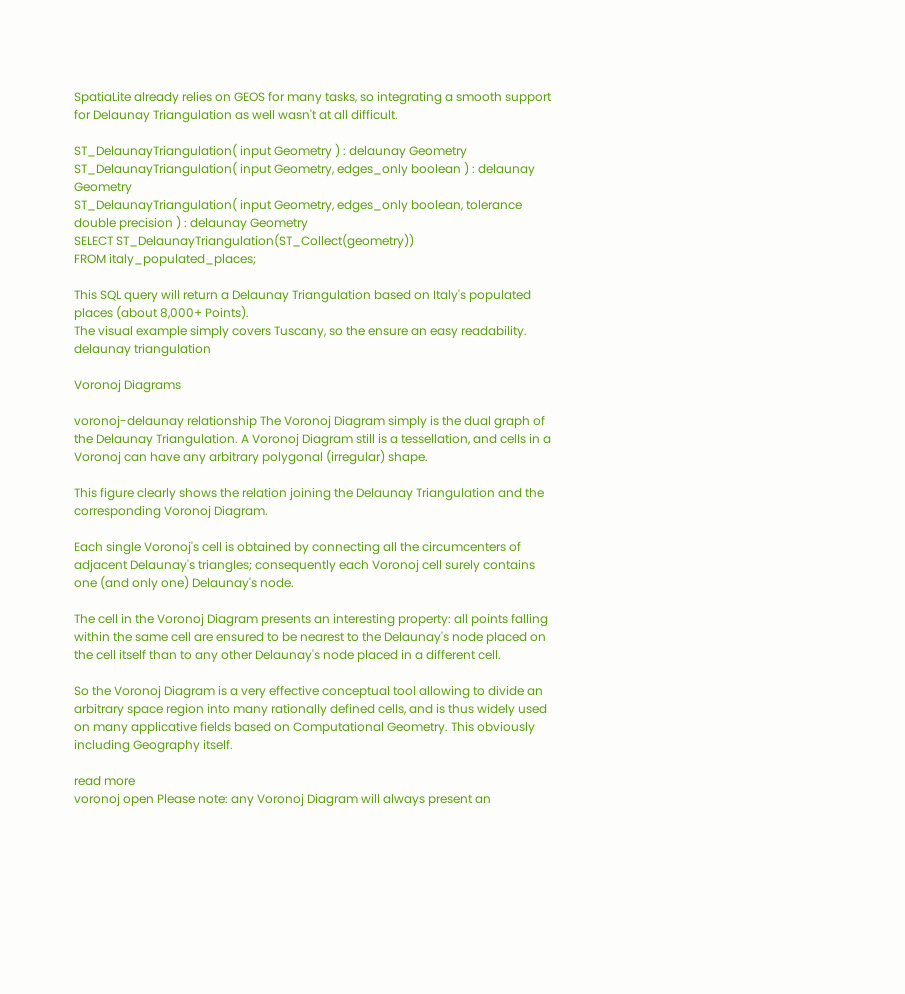SpatiaLite already relies on GEOS for many tasks, so integrating a smooth support for Delaunay Triangulation as well wasn't at all difficult.

ST_DelaunayTriangulation( input Geometry ) : delaunay Geometry
ST_DelaunayTriangulation( input Geometry, edges_only boolean ) : delaunay Geometry
ST_DelaunayTriangulation( input Geometry, edges_only boolean, tolerance double precision ) : delaunay Geometry
SELECT ST_DelaunayTriangulation(ST_Collect(geometry))
FROM italy_populated_places;

This SQL query will return a Delaunay Triangulation based on Italy's populated places (about 8,000+ Points).
The visual example simply covers Tuscany, so the ensure an easy readability.
delaunay triangulation

Voronoj Diagrams

voronoj-delaunay relationship The Voronoj Diagram simply is the dual graph of the Delaunay Triangulation. A Voronoj Diagram still is a tessellation, and cells in a Voronoj can have any arbitrary polygonal (irregular) shape.

This figure clearly shows the relation joining the Delaunay Triangulation and the corresponding Voronoj Diagram.

Each single Voronoj's cell is obtained by connecting all the circumcenters of adjacent Delaunay's triangles; consequently each Voronoj cell surely contains one (and only one) Delaunay's node.

The cell in the Voronoj Diagram presents an interesting property: all points falling within the same cell are ensured to be nearest to the Delaunay's node placed on the cell itself than to any other Delaunay's node placed in a different cell.

So the Voronoj Diagram is a very effective conceptual tool allowing to divide an arbitrary space region into many rationally defined cells, and is thus widely used on many applicative fields based on Computational Geometry. This obviously including Geography itself.

read more
voronoj open Please note: any Voronoj Diagram will always present an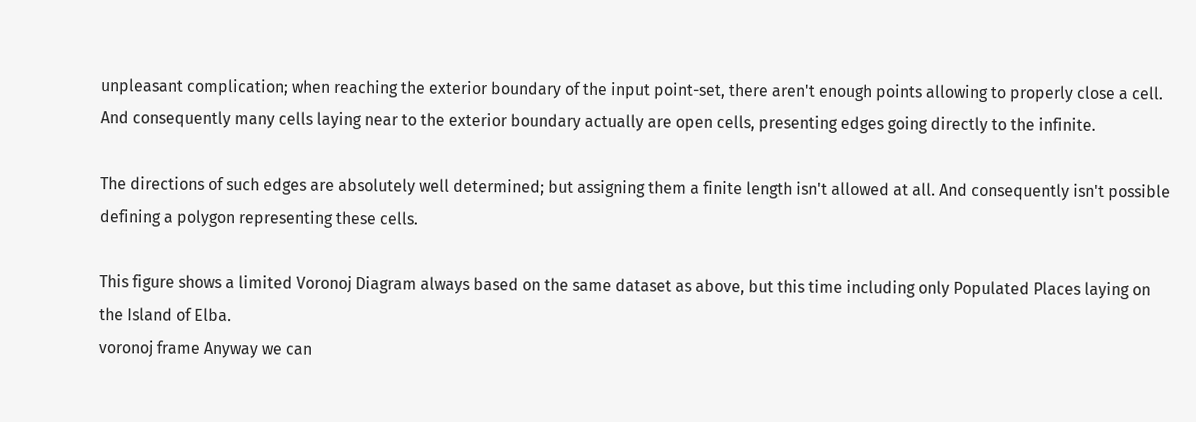unpleasant complication; when reaching the exterior boundary of the input point-set, there aren't enough points allowing to properly close a cell.
And consequently many cells laying near to the exterior boundary actually are open cells, presenting edges going directly to the infinite.

The directions of such edges are absolutely well determined; but assigning them a finite length isn't allowed at all. And consequently isn't possible defining a polygon representing these cells.

This figure shows a limited Voronoj Diagram always based on the same dataset as above, but this time including only Populated Places laying on the Island of Elba.
voronoj frame Anyway we can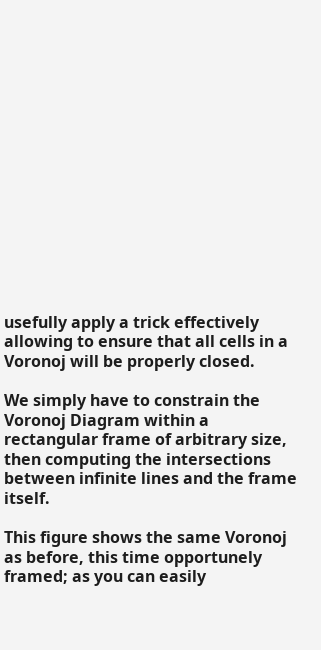usefully apply a trick effectively allowing to ensure that all cells in a Voronoj will be properly closed.

We simply have to constrain the Voronoj Diagram within a rectangular frame of arbitrary size, then computing the intersections between infinite lines and the frame itself.

This figure shows the same Voronoj as before, this time opportunely framed; as you can easily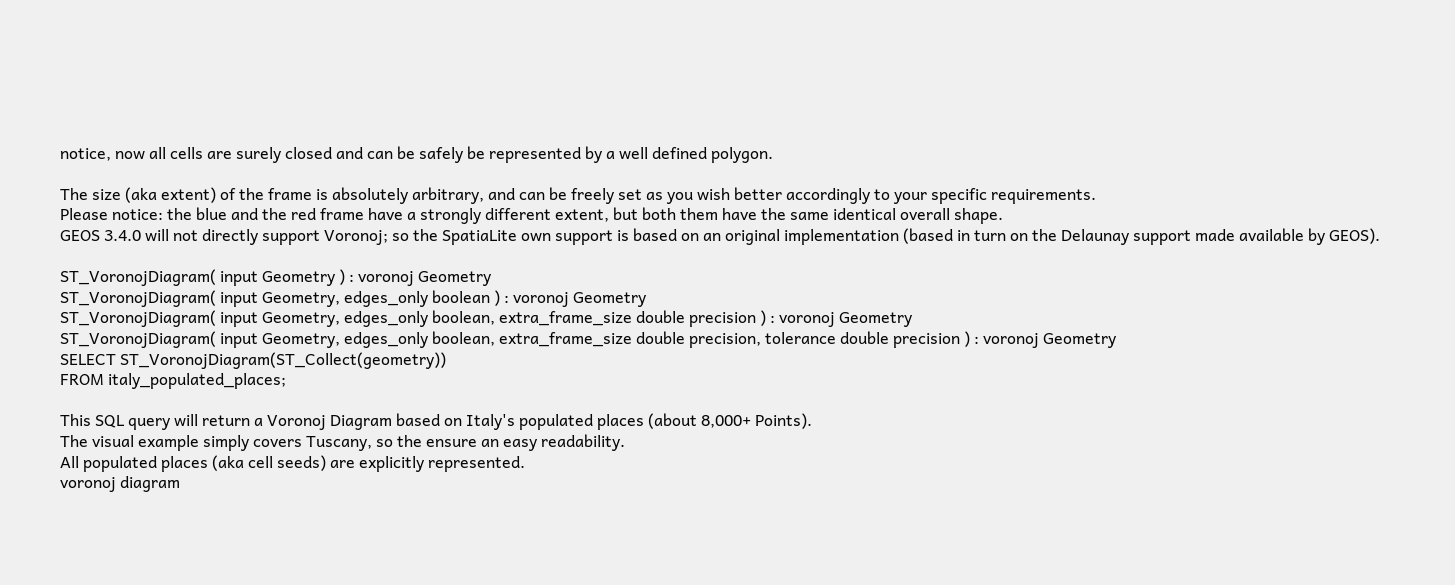notice, now all cells are surely closed and can be safely be represented by a well defined polygon.

The size (aka extent) of the frame is absolutely arbitrary, and can be freely set as you wish better accordingly to your specific requirements.
Please notice: the blue and the red frame have a strongly different extent, but both them have the same identical overall shape.
GEOS 3.4.0 will not directly support Voronoj; so the SpatiaLite own support is based on an original implementation (based in turn on the Delaunay support made available by GEOS).

ST_VoronojDiagram( input Geometry ) : voronoj Geometry
ST_VoronojDiagram( input Geometry, edges_only boolean ) : voronoj Geometry
ST_VoronojDiagram( input Geometry, edges_only boolean, extra_frame_size double precision ) : voronoj Geometry
ST_VoronojDiagram( input Geometry, edges_only boolean, extra_frame_size double precision, tolerance double precision ) : voronoj Geometry
SELECT ST_VoronojDiagram(ST_Collect(geometry))
FROM italy_populated_places;

This SQL query will return a Voronoj Diagram based on Italy's populated places (about 8,000+ Points).
The visual example simply covers Tuscany, so the ensure an easy readability.
All populated places (aka cell seeds) are explicitly represented.
voronoj diagram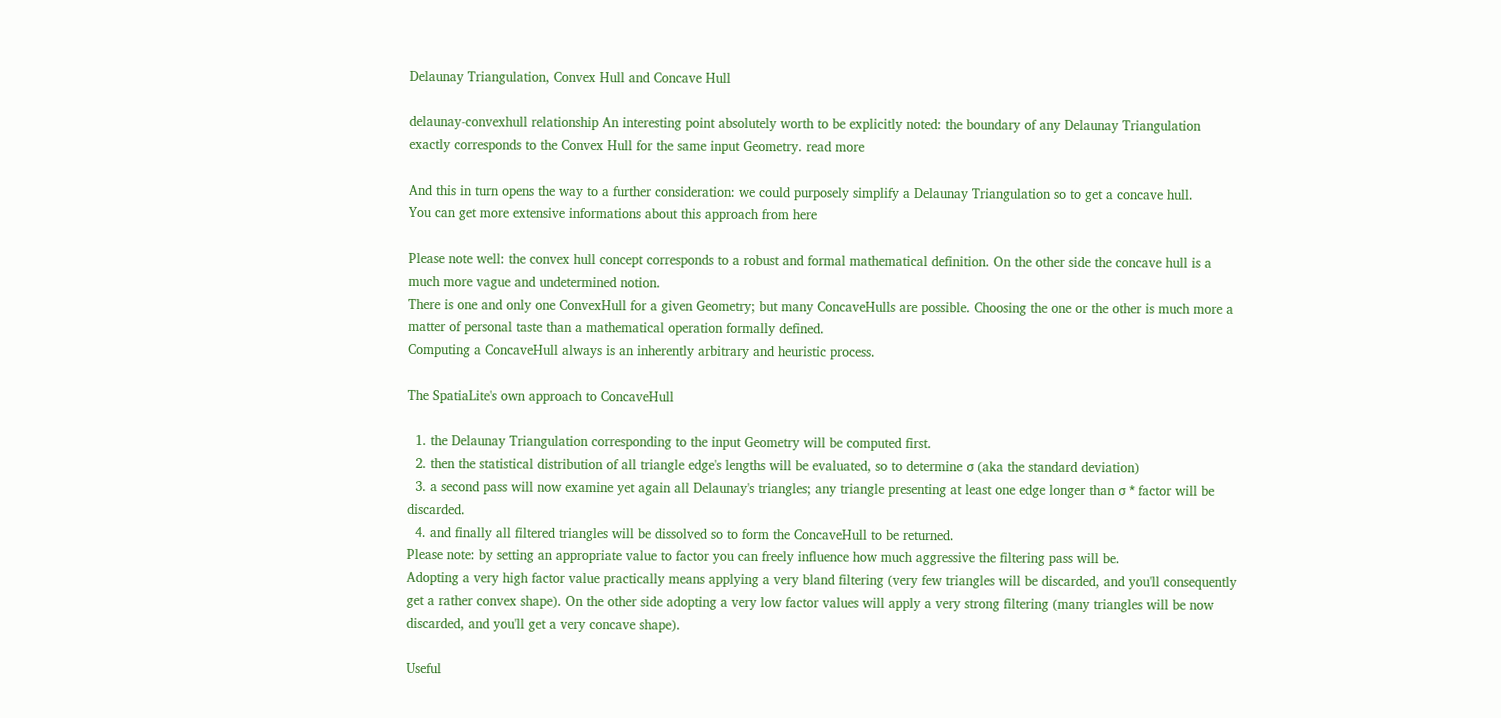Delaunay Triangulation, Convex Hull and Concave Hull

delaunay-convexhull relationship An interesting point absolutely worth to be explicitly noted: the boundary of any Delaunay Triangulation exactly corresponds to the Convex Hull for the same input Geometry. read more

And this in turn opens the way to a further consideration: we could purposely simplify a Delaunay Triangulation so to get a concave hull.
You can get more extensive informations about this approach from here

Please note well: the convex hull concept corresponds to a robust and formal mathematical definition. On the other side the concave hull is a much more vague and undetermined notion.
There is one and only one ConvexHull for a given Geometry; but many ConcaveHulls are possible. Choosing the one or the other is much more a matter of personal taste than a mathematical operation formally defined.
Computing a ConcaveHull always is an inherently arbitrary and heuristic process.

The SpatiaLite's own approach to ConcaveHull

  1. the Delaunay Triangulation corresponding to the input Geometry will be computed first.
  2. then the statistical distribution of all triangle edge's lengths will be evaluated, so to determine σ (aka the standard deviation)
  3. a second pass will now examine yet again all Delaunay's triangles; any triangle presenting at least one edge longer than σ * factor will be discarded.
  4. and finally all filtered triangles will be dissolved so to form the ConcaveHull to be returned.
Please note: by setting an appropriate value to factor you can freely influence how much aggressive the filtering pass will be.
Adopting a very high factor value practically means applying a very bland filtering (very few triangles will be discarded, and you'll consequently get a rather convex shape). On the other side adopting a very low factor values will apply a very strong filtering (many triangles will be now discarded, and you'll get a very concave shape).

Useful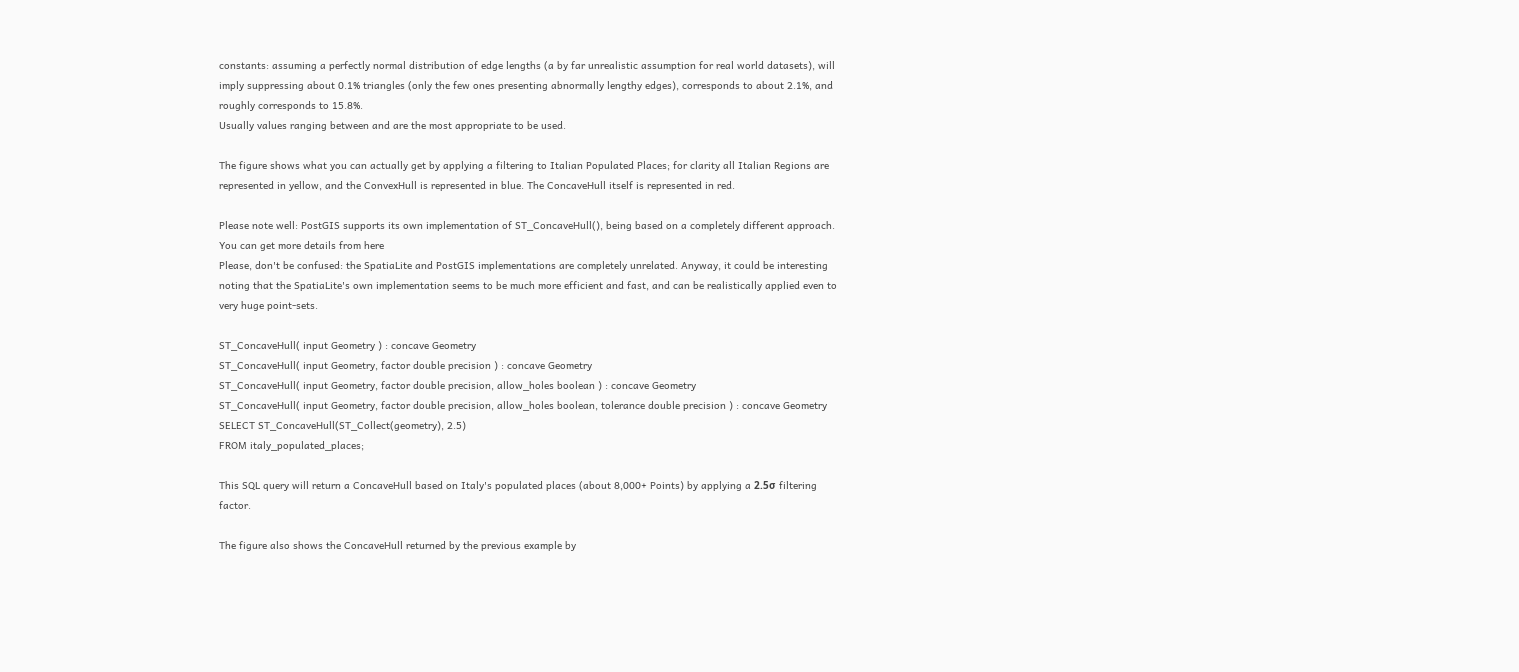constants: assuming a perfectly normal distribution of edge lengths (a by far unrealistic assumption for real world datasets), will imply suppressing about 0.1% triangles (only the few ones presenting abnormally lengthy edges), corresponds to about 2.1%, and roughly corresponds to 15.8%.
Usually values ranging between and are the most appropriate to be used.

The figure shows what you can actually get by applying a filtering to Italian Populated Places; for clarity all Italian Regions are represented in yellow, and the ConvexHull is represented in blue. The ConcaveHull itself is represented in red.

Please note well: PostGIS supports its own implementation of ST_ConcaveHull(), being based on a completely different approach. You can get more details from here
Please, don't be confused: the SpatiaLite and PostGIS implementations are completely unrelated. Anyway, it could be interesting noting that the SpatiaLite's own implementation seems to be much more efficient and fast, and can be realistically applied even to very huge point-sets.

ST_ConcaveHull( input Geometry ) : concave Geometry
ST_ConcaveHull( input Geometry, factor double precision ) : concave Geometry
ST_ConcaveHull( input Geometry, factor double precision, allow_holes boolean ) : concave Geometry
ST_ConcaveHull( input Geometry, factor double precision, allow_holes boolean, tolerance double precision ) : concave Geometry
SELECT ST_ConcaveHull(ST_Collect(geometry), 2.5)
FROM italy_populated_places;

This SQL query will return a ConcaveHull based on Italy's populated places (about 8,000+ Points) by applying a 2.5σ filtering factor.

The figure also shows the ConcaveHull returned by the previous example by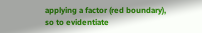applying a factor (red boundary), so to evidentiate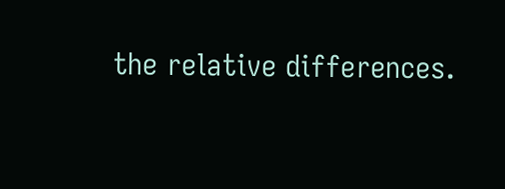the relative differences.